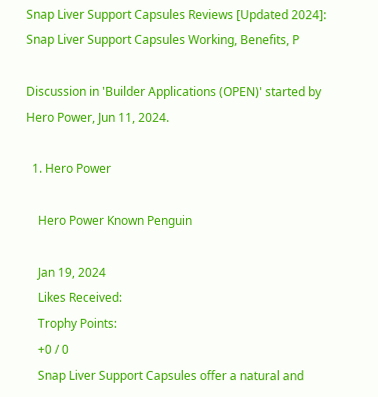Snap Liver Support Capsules Reviews [Updated 2024]: Snap Liver Support Capsules Working, Benefits, P

Discussion in 'Builder Applications (OPEN)' started by Hero Power, Jun 11, 2024.

  1. Hero Power

    Hero Power Known Penguin

    Jan 19, 2024
    Likes Received:
    Trophy Points:
    +0 / 0
    Snap Liver Support Capsules offer a natural and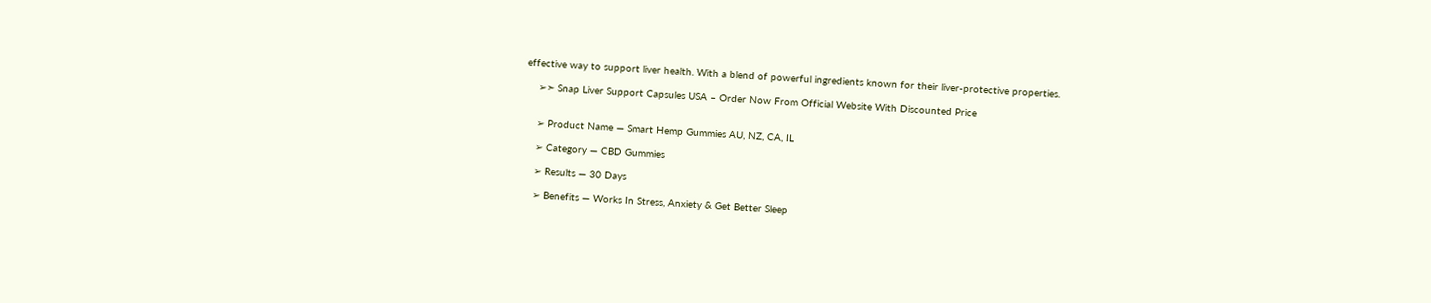effective way to support liver health. With a blend of powerful ingredients known for their liver-protective properties.

    ➢➣ Snap Liver Support Capsules USA – Order Now From Official Website With Discounted Price


    ➢ Product Name — Smart Hemp Gummies AU, NZ, CA, IL

    ➢ Category — CBD Gummies

    ➢ Results — 30 Days

    ➢ Benefits — Works In Stress, Anxiety & Get Better Sleep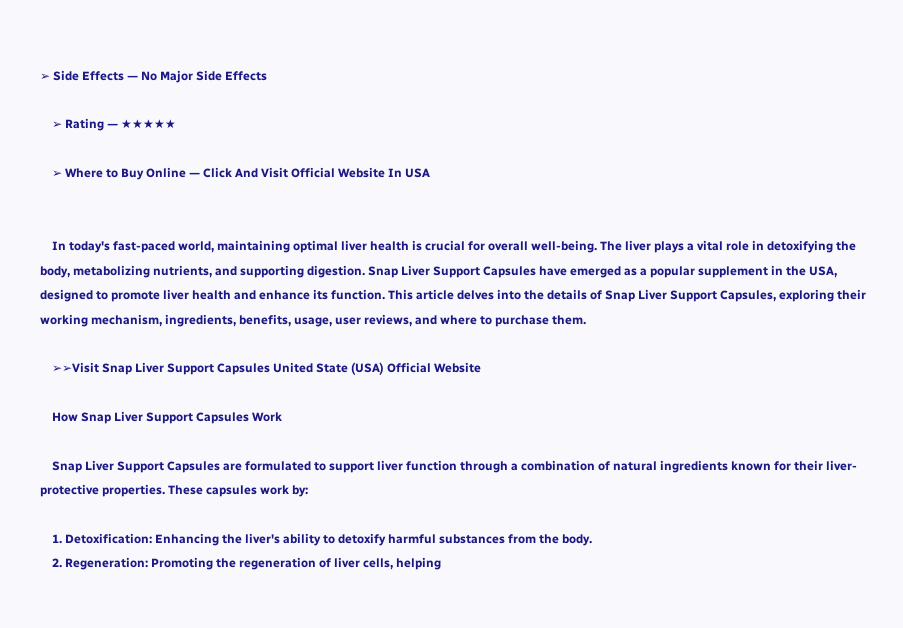➢ Side Effects — No Major Side Effects

    ➢ Rating — ★★★★★

    ➢ Where to Buy Online — Click And Visit Official Website In USA


    In today's fast-paced world, maintaining optimal liver health is crucial for overall well-being. The liver plays a vital role in detoxifying the body, metabolizing nutrients, and supporting digestion. Snap Liver Support Capsules have emerged as a popular supplement in the USA, designed to promote liver health and enhance its function. This article delves into the details of Snap Liver Support Capsules, exploring their working mechanism, ingredients, benefits, usage, user reviews, and where to purchase them.

    ➢➢Visit Snap Liver Support Capsules United State (USA) Official Website

    How Snap Liver Support Capsules Work

    Snap Liver Support Capsules are formulated to support liver function through a combination of natural ingredients known for their liver-protective properties. These capsules work by:

    1. Detoxification: Enhancing the liver's ability to detoxify harmful substances from the body.
    2. Regeneration: Promoting the regeneration of liver cells, helping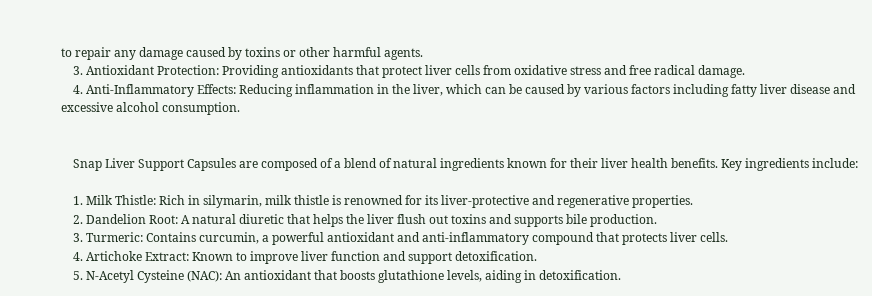to repair any damage caused by toxins or other harmful agents.
    3. Antioxidant Protection: Providing antioxidants that protect liver cells from oxidative stress and free radical damage.
    4. Anti-Inflammatory Effects: Reducing inflammation in the liver, which can be caused by various factors including fatty liver disease and excessive alcohol consumption.


    Snap Liver Support Capsules are composed of a blend of natural ingredients known for their liver health benefits. Key ingredients include:

    1. Milk Thistle: Rich in silymarin, milk thistle is renowned for its liver-protective and regenerative properties.
    2. Dandelion Root: A natural diuretic that helps the liver flush out toxins and supports bile production.
    3. Turmeric: Contains curcumin, a powerful antioxidant and anti-inflammatory compound that protects liver cells.
    4. Artichoke Extract: Known to improve liver function and support detoxification.
    5. N-Acetyl Cysteine (NAC): An antioxidant that boosts glutathione levels, aiding in detoxification.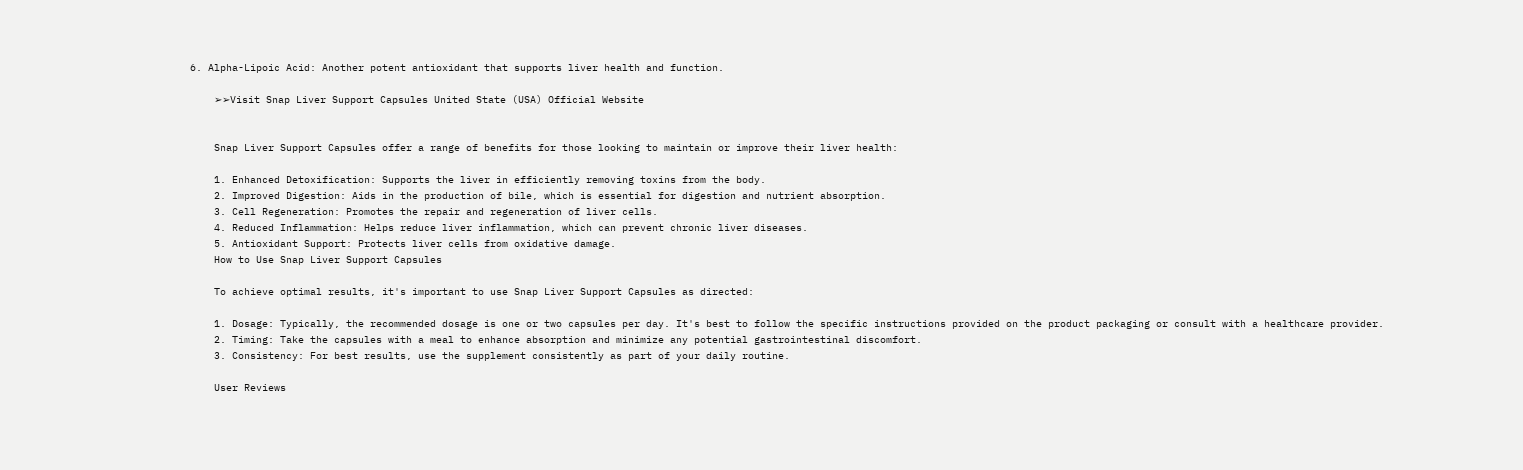6. Alpha-Lipoic Acid: Another potent antioxidant that supports liver health and function.

    ➢➢Visit Snap Liver Support Capsules United State (USA) Official Website


    Snap Liver Support Capsules offer a range of benefits for those looking to maintain or improve their liver health:

    1. Enhanced Detoxification: Supports the liver in efficiently removing toxins from the body.
    2. Improved Digestion: Aids in the production of bile, which is essential for digestion and nutrient absorption.
    3. Cell Regeneration: Promotes the repair and regeneration of liver cells.
    4. Reduced Inflammation: Helps reduce liver inflammation, which can prevent chronic liver diseases.
    5. Antioxidant Support: Protects liver cells from oxidative damage.
    How to Use Snap Liver Support Capsules

    To achieve optimal results, it's important to use Snap Liver Support Capsules as directed:

    1. Dosage: Typically, the recommended dosage is one or two capsules per day. It's best to follow the specific instructions provided on the product packaging or consult with a healthcare provider.
    2. Timing: Take the capsules with a meal to enhance absorption and minimize any potential gastrointestinal discomfort.
    3. Consistency: For best results, use the supplement consistently as part of your daily routine.

    User Reviews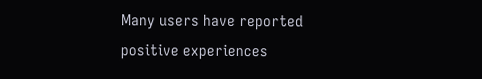Many users have reported positive experiences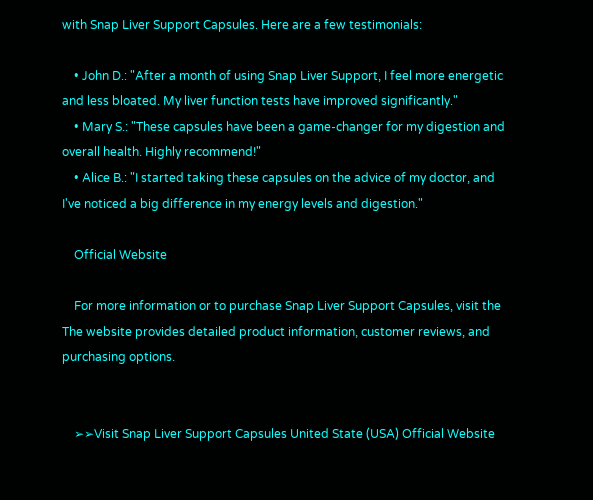with Snap Liver Support Capsules. Here are a few testimonials:

    • John D.: "After a month of using Snap Liver Support, I feel more energetic and less bloated. My liver function tests have improved significantly."
    • Mary S.: "These capsules have been a game-changer for my digestion and overall health. Highly recommend!"
    • Alice B.: "I started taking these capsules on the advice of my doctor, and I've noticed a big difference in my energy levels and digestion."

    Official Website

    For more information or to purchase Snap Liver Support Capsules, visit the The website provides detailed product information, customer reviews, and purchasing options.


    ➢➢Visit Snap Liver Support Capsules United State (USA) Official Website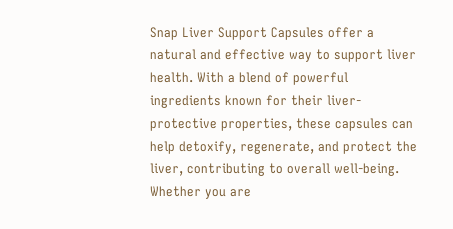Snap Liver Support Capsules offer a natural and effective way to support liver health. With a blend of powerful ingredients known for their liver-protective properties, these capsules can help detoxify, regenerate, and protect the liver, contributing to overall well-being. Whether you are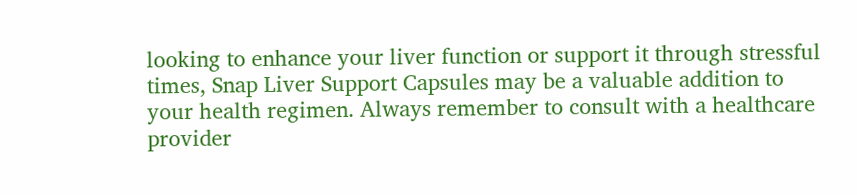looking to enhance your liver function or support it through stressful times, Snap Liver Support Capsules may be a valuable addition to your health regimen. Always remember to consult with a healthcare provider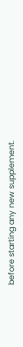before starting any new supplement.